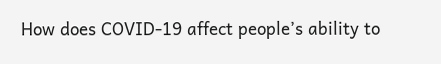How does COVID-19 affect people’s ability to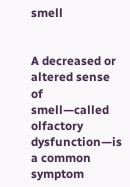smell


A decreased or altered sense of smell—called olfactory dysfunction—is a common symptom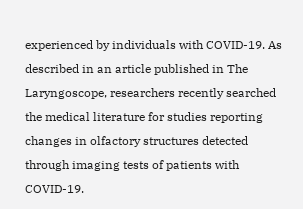experienced by individuals with COVID-19. As described in an article published in The Laryngoscope, researchers recently searched the medical literature for studies reporting changes in olfactory structures detected through imaging tests of patients with COVID-19.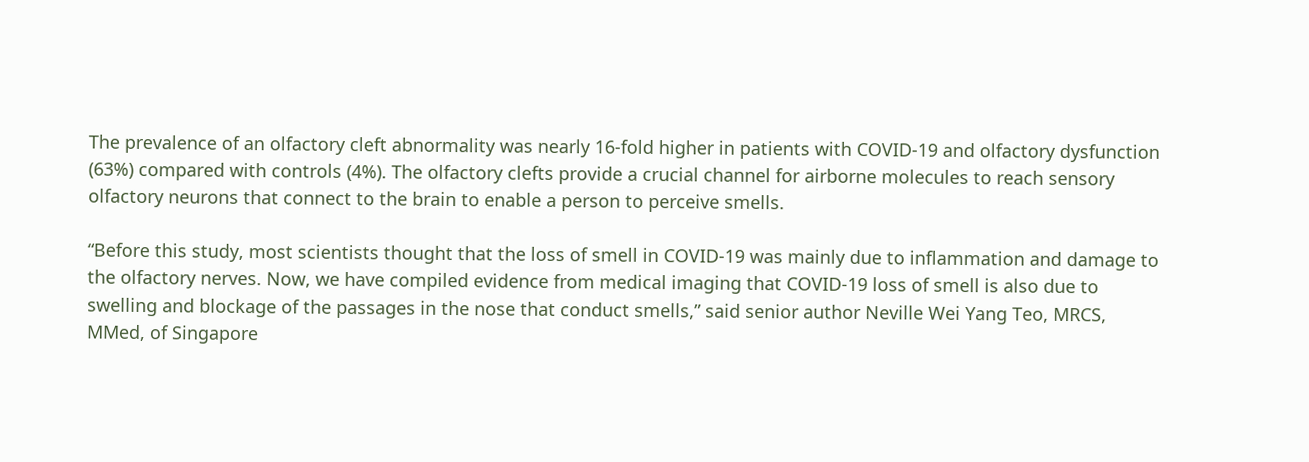The prevalence of an olfactory cleft abnormality was nearly 16-fold higher in patients with COVID-19 and olfactory dysfunction (63%) compared with controls (4%). The olfactory clefts provide a crucial channel for airborne molecules to reach sensory olfactory neurons that connect to the brain to enable a person to perceive smells.

“Before this study, most scientists thought that the loss of smell in COVID-19 was mainly due to inflammation and damage to the olfactory nerves. Now, we have compiled evidence from medical imaging that COVID-19 loss of smell is also due to swelling and blockage of the passages in the nose that conduct smells,” said senior author Neville Wei Yang Teo, MRCS, MMed, of Singapore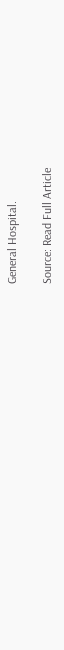General Hospital.

Source: Read Full Article